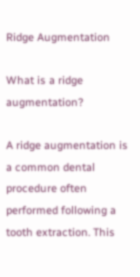Ridge Augmentation

What is a ridge augmentation?

A ridge augmentation is a common dental procedure often performed following a tooth extraction. This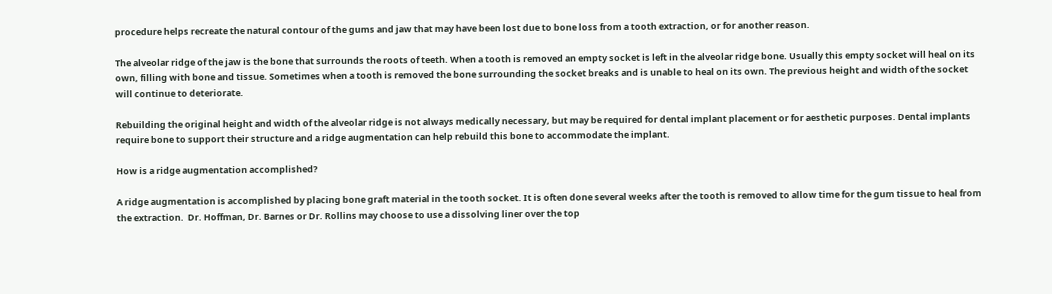procedure helps recreate the natural contour of the gums and jaw that may have been lost due to bone loss from a tooth extraction, or for another reason.

The alveolar ridge of the jaw is the bone that surrounds the roots of teeth. When a tooth is removed an empty socket is left in the alveolar ridge bone. Usually this empty socket will heal on its own, filling with bone and tissue. Sometimes when a tooth is removed the bone surrounding the socket breaks and is unable to heal on its own. The previous height and width of the socket will continue to deteriorate.

Rebuilding the original height and width of the alveolar ridge is not always medically necessary, but may be required for dental implant placement or for aesthetic purposes. Dental implants require bone to support their structure and a ridge augmentation can help rebuild this bone to accommodate the implant.

How is a ridge augmentation accomplished?

A ridge augmentation is accomplished by placing bone graft material in the tooth socket. It is often done several weeks after the tooth is removed to allow time for the gum tissue to heal from the extraction.  Dr. Hoffman, Dr. Barnes or Dr. Rollins may choose to use a dissolving liner over the top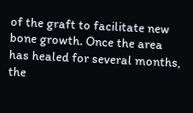of the graft to facilitate new bone growth. Once the area has healed for several months, the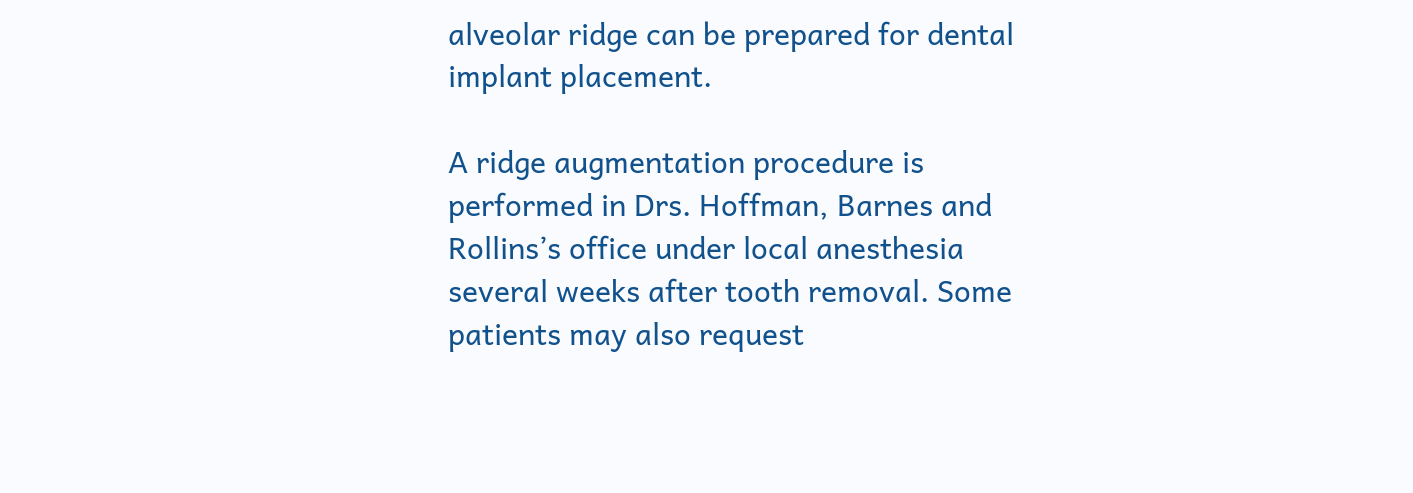alveolar ridge can be prepared for dental implant placement.

A ridge augmentation procedure is performed in Drs. Hoffman, Barnes and Rollins’s office under local anesthesia several weeks after tooth removal. Some patients may also request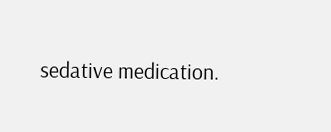sedative medication.